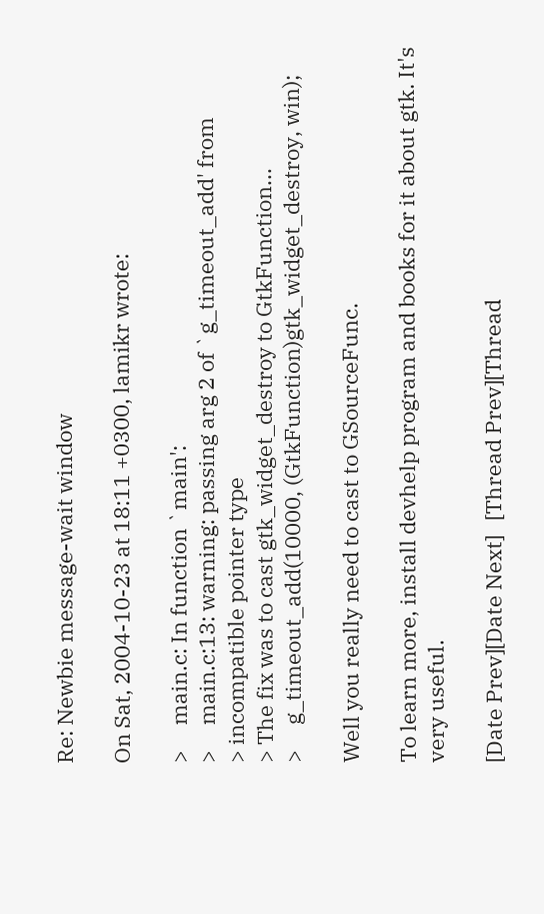Re: Newbie message-wait window

On Sat, 2004-10-23 at 18:11 +0300, lamikr wrote:

>     main.c: In function `main':
>     main.c:13: warning: passing arg 2 of `g_timeout_add' from
> incompatible pointer type
> The fix was to cast gtk_widget_destroy to GtkFunction...
>     g_timeout_add(10000, (GtkFunction)gtk_widget_destroy, win);

Well you really need to cast to GSourceFunc.

To learn more, install devhelp program and books for it about gtk. It's
very useful.

[Date Prev][Date Next]   [Thread Prev][Thread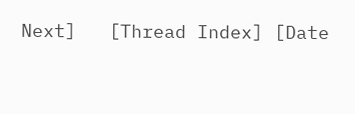Next]   [Thread Index] [Date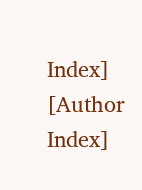Index] [Author Index]